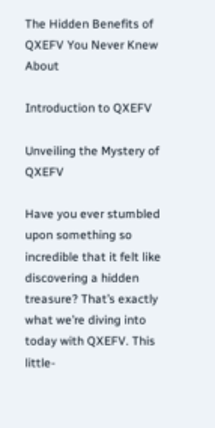The Hidden Benefits of QXEFV You Never Knew About

Introduction to QXEFV

Unveiling the Mystery of QXEFV

Have you ever stumbled upon something so incredible that it felt like discovering a hidden treasure? That’s exactly what we’re diving into today with QXEFV. This little-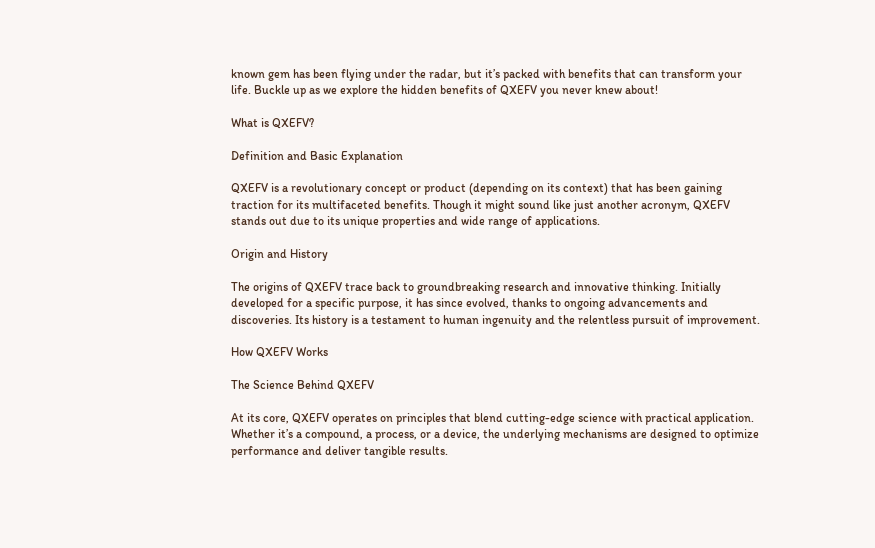known gem has been flying under the radar, but it’s packed with benefits that can transform your life. Buckle up as we explore the hidden benefits of QXEFV you never knew about!

What is QXEFV?

Definition and Basic Explanation

QXEFV is a revolutionary concept or product (depending on its context) that has been gaining traction for its multifaceted benefits. Though it might sound like just another acronym, QXEFV stands out due to its unique properties and wide range of applications.

Origin and History

The origins of QXEFV trace back to groundbreaking research and innovative thinking. Initially developed for a specific purpose, it has since evolved, thanks to ongoing advancements and discoveries. Its history is a testament to human ingenuity and the relentless pursuit of improvement.

How QXEFV Works

The Science Behind QXEFV

At its core, QXEFV operates on principles that blend cutting-edge science with practical application. Whether it’s a compound, a process, or a device, the underlying mechanisms are designed to optimize performance and deliver tangible results.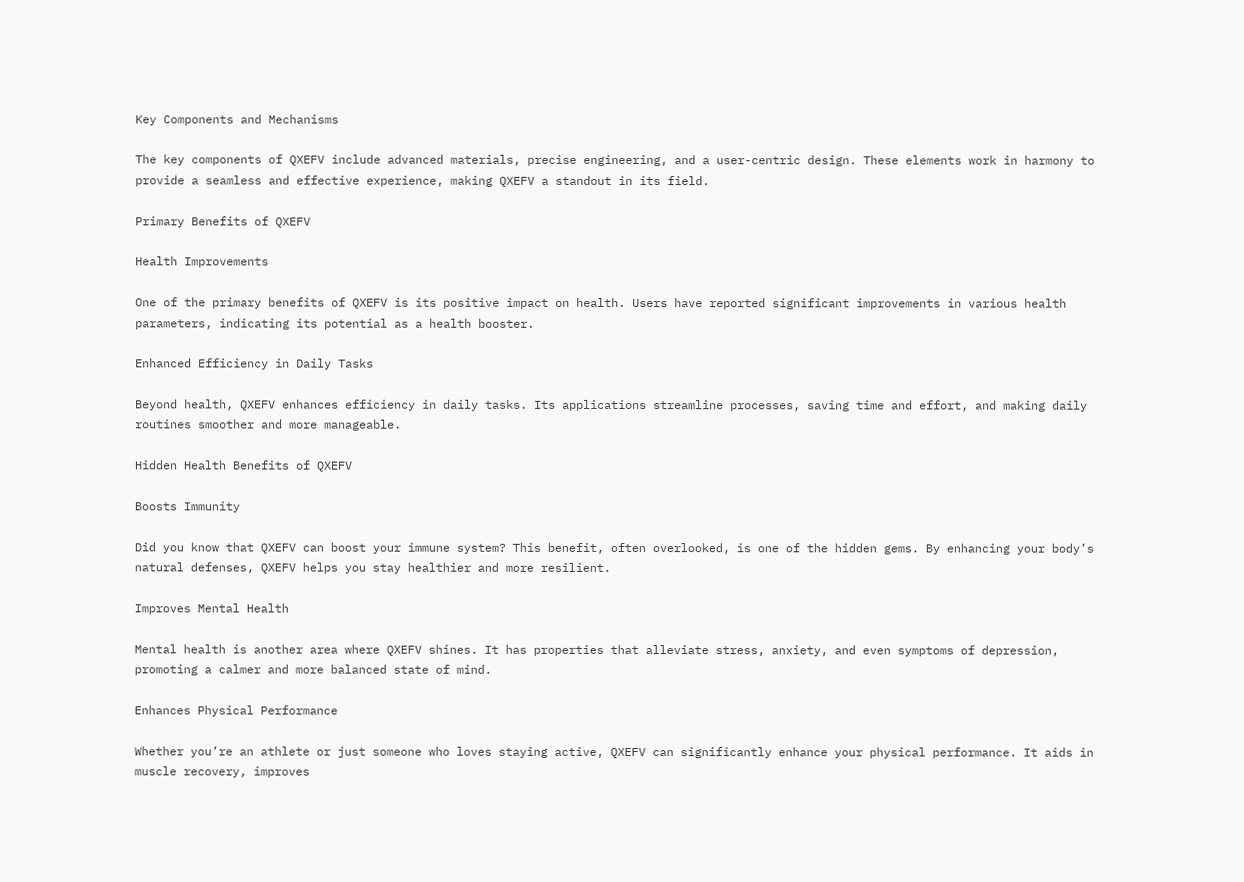Key Components and Mechanisms

The key components of QXEFV include advanced materials, precise engineering, and a user-centric design. These elements work in harmony to provide a seamless and effective experience, making QXEFV a standout in its field.

Primary Benefits of QXEFV

Health Improvements

One of the primary benefits of QXEFV is its positive impact on health. Users have reported significant improvements in various health parameters, indicating its potential as a health booster.

Enhanced Efficiency in Daily Tasks

Beyond health, QXEFV enhances efficiency in daily tasks. Its applications streamline processes, saving time and effort, and making daily routines smoother and more manageable.

Hidden Health Benefits of QXEFV

Boosts Immunity

Did you know that QXEFV can boost your immune system? This benefit, often overlooked, is one of the hidden gems. By enhancing your body’s natural defenses, QXEFV helps you stay healthier and more resilient.

Improves Mental Health

Mental health is another area where QXEFV shines. It has properties that alleviate stress, anxiety, and even symptoms of depression, promoting a calmer and more balanced state of mind.

Enhances Physical Performance

Whether you’re an athlete or just someone who loves staying active, QXEFV can significantly enhance your physical performance. It aids in muscle recovery, improves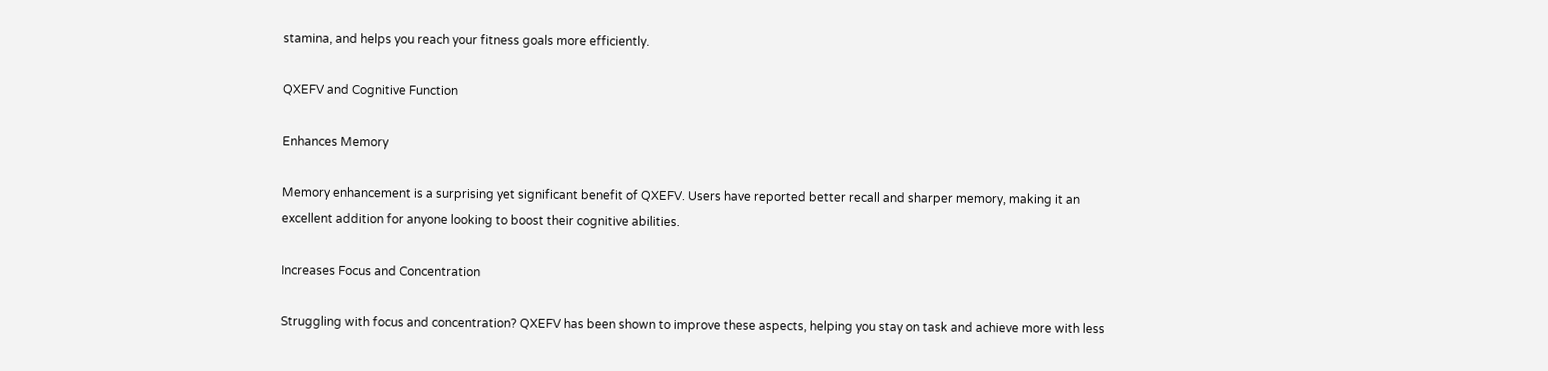stamina, and helps you reach your fitness goals more efficiently.

QXEFV and Cognitive Function

Enhances Memory

Memory enhancement is a surprising yet significant benefit of QXEFV. Users have reported better recall and sharper memory, making it an excellent addition for anyone looking to boost their cognitive abilities.

Increases Focus and Concentration

Struggling with focus and concentration? QXEFV has been shown to improve these aspects, helping you stay on task and achieve more with less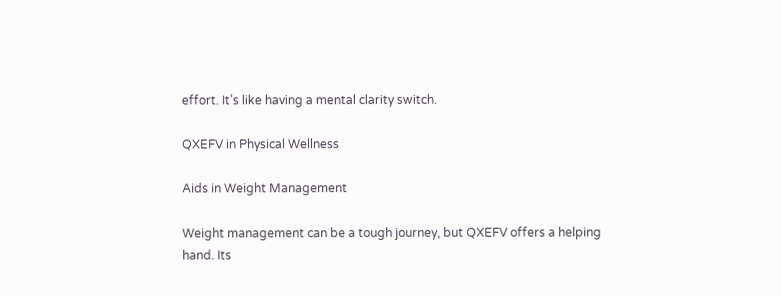effort. It’s like having a mental clarity switch.

QXEFV in Physical Wellness

Aids in Weight Management

Weight management can be a tough journey, but QXEFV offers a helping hand. Its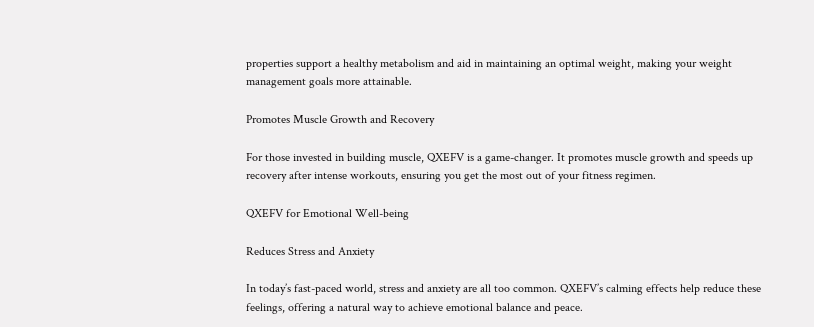properties support a healthy metabolism and aid in maintaining an optimal weight, making your weight management goals more attainable.

Promotes Muscle Growth and Recovery

For those invested in building muscle, QXEFV is a game-changer. It promotes muscle growth and speeds up recovery after intense workouts, ensuring you get the most out of your fitness regimen.

QXEFV for Emotional Well-being

Reduces Stress and Anxiety

In today’s fast-paced world, stress and anxiety are all too common. QXEFV’s calming effects help reduce these feelings, offering a natural way to achieve emotional balance and peace.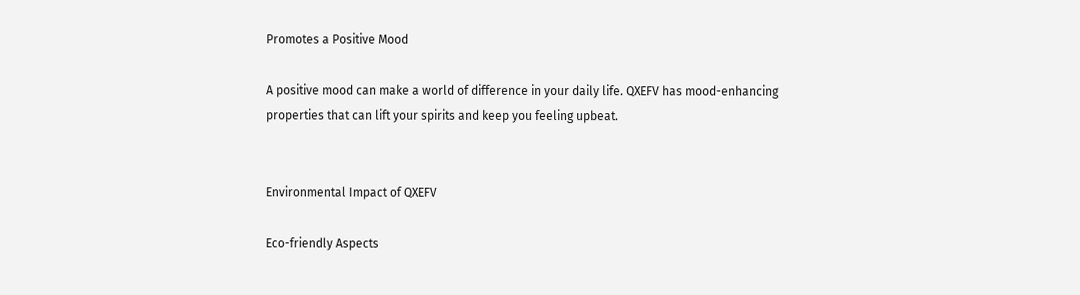Promotes a Positive Mood

A positive mood can make a world of difference in your daily life. QXEFV has mood-enhancing properties that can lift your spirits and keep you feeling upbeat.


Environmental Impact of QXEFV

Eco-friendly Aspects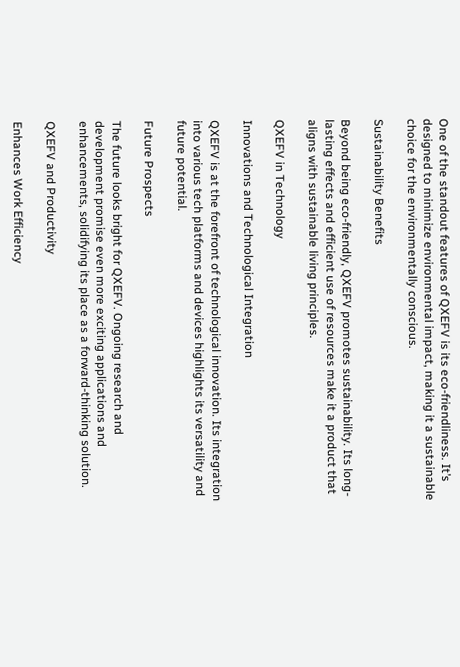One of the standout features of QXEFV is its eco-friendliness. It’s designed to minimize environmental impact, making it a sustainable choice for the environmentally conscious.

Sustainability Benefits

Beyond being eco-friendly, QXEFV promotes sustainability. Its long-lasting effects and efficient use of resources make it a product that aligns with sustainable living principles.

QXEFV in Technology

Innovations and Technological Integration

QXEFV is at the forefront of technological innovation. Its integration into various tech platforms and devices highlights its versatility and future potential.

Future Prospects

The future looks bright for QXEFV. Ongoing research and development promise even more exciting applications and enhancements, solidifying its place as a forward-thinking solution.

QXEFV and Productivity

Enhances Work Efficiency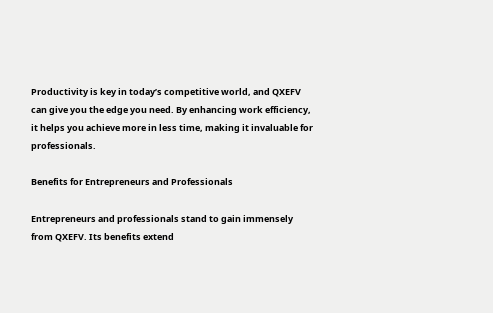Productivity is key in today’s competitive world, and QXEFV can give you the edge you need. By enhancing work efficiency, it helps you achieve more in less time, making it invaluable for professionals.

Benefits for Entrepreneurs and Professionals

Entrepreneurs and professionals stand to gain immensely from QXEFV. Its benefits extend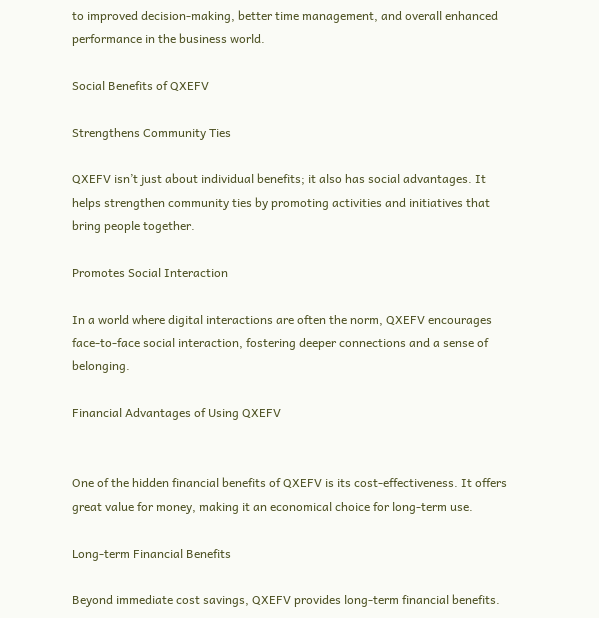to improved decision-making, better time management, and overall enhanced performance in the business world.

Social Benefits of QXEFV

Strengthens Community Ties

QXEFV isn’t just about individual benefits; it also has social advantages. It helps strengthen community ties by promoting activities and initiatives that bring people together.

Promotes Social Interaction

In a world where digital interactions are often the norm, QXEFV encourages face-to-face social interaction, fostering deeper connections and a sense of belonging.

Financial Advantages of Using QXEFV


One of the hidden financial benefits of QXEFV is its cost-effectiveness. It offers great value for money, making it an economical choice for long-term use.

Long-term Financial Benefits

Beyond immediate cost savings, QXEFV provides long-term financial benefits.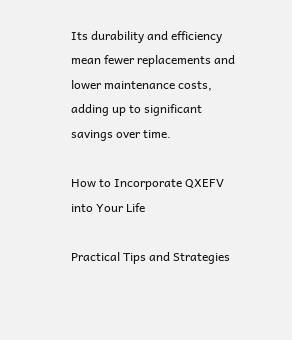Its durability and efficiency mean fewer replacements and lower maintenance costs, adding up to significant savings over time.

How to Incorporate QXEFV into Your Life

Practical Tips and Strategies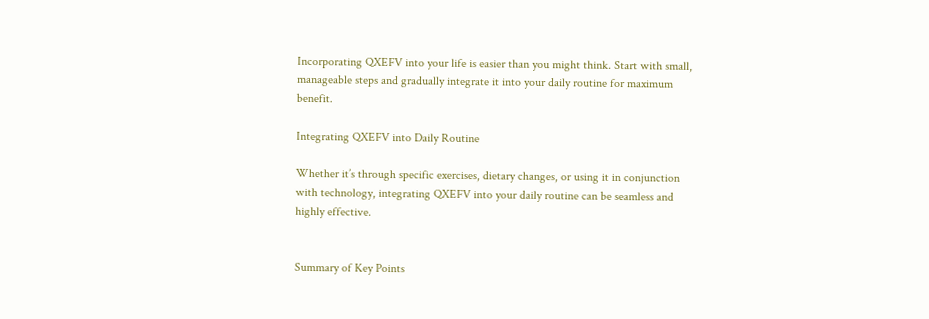Incorporating QXEFV into your life is easier than you might think. Start with small, manageable steps and gradually integrate it into your daily routine for maximum benefit.

Integrating QXEFV into Daily Routine

Whether it’s through specific exercises, dietary changes, or using it in conjunction with technology, integrating QXEFV into your daily routine can be seamless and highly effective.


Summary of Key Points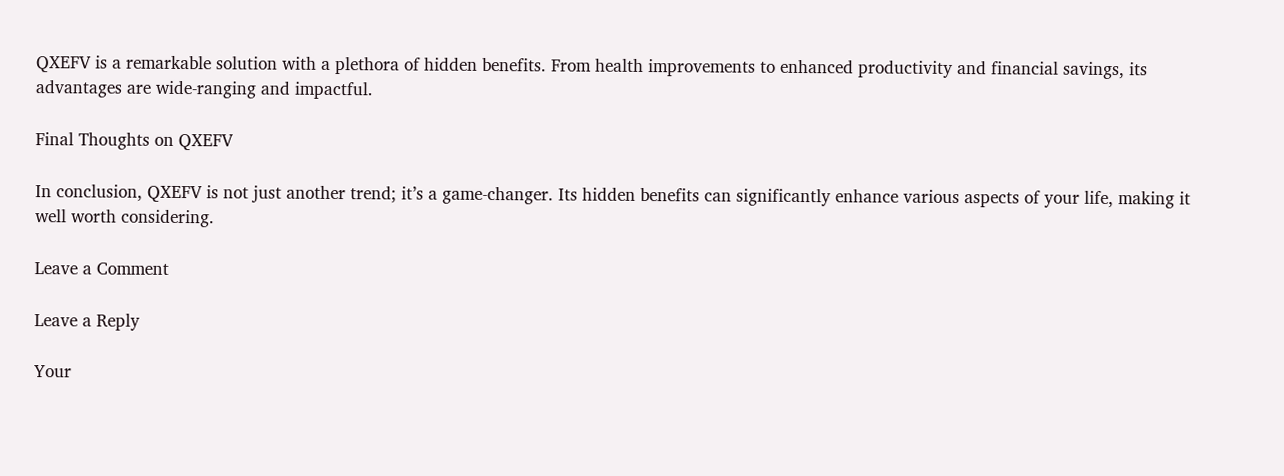QXEFV is a remarkable solution with a plethora of hidden benefits. From health improvements to enhanced productivity and financial savings, its advantages are wide-ranging and impactful.

Final Thoughts on QXEFV

In conclusion, QXEFV is not just another trend; it’s a game-changer. Its hidden benefits can significantly enhance various aspects of your life, making it well worth considering.

Leave a Comment

Leave a Reply

Your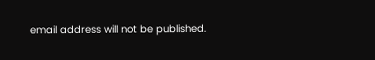email address will not be published.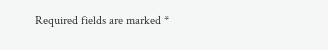Required fields are marked *